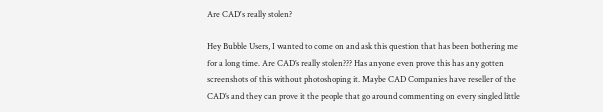Are CAD's really stolen?

Hey Bubble Users, I wanted to come on and ask this question that has been bothering me for a long time. Are CAD’s really stolen??? Has anyone even prove this has any gotten screenshots of this without photoshoping it. Maybe CAD Companies have reseller of the CAD’s and they can prove it the people that go around commenting on every singled little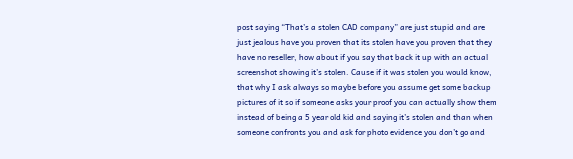post saying “That’s a stolen CAD company” are just stupid and are just jealous have you proven that its stolen have you proven that they have no reseller, how about if you say that back it up with an actual screenshot showing it’s stolen. Cause if it was stolen you would know, that why I ask always so maybe before you assume get some backup pictures of it so if someone asks your proof you can actually show them instead of being a 5 year old kid and saying it’s stolen and than when someone confronts you and ask for photo evidence you don’t go and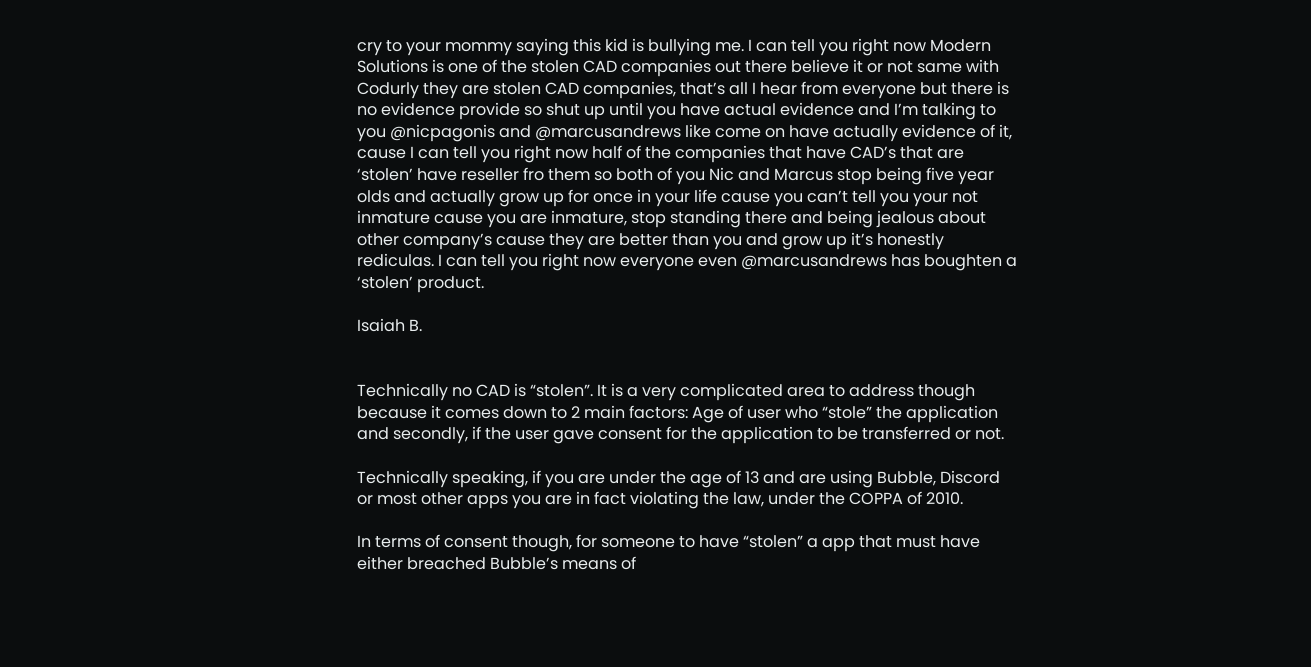cry to your mommy saying this kid is bullying me. I can tell you right now Modern Solutions is one of the stolen CAD companies out there believe it or not same with Codurly they are stolen CAD companies, that’s all I hear from everyone but there is no evidence provide so shut up until you have actual evidence and I’m talking to you @nicpagonis and @marcusandrews like come on have actually evidence of it, cause I can tell you right now half of the companies that have CAD’s that are ‘stolen’ have reseller fro them so both of you Nic and Marcus stop being five year olds and actually grow up for once in your life cause you can’t tell you your not inmature cause you are inmature, stop standing there and being jealous about other company’s cause they are better than you and grow up it’s honestly rediculas. I can tell you right now everyone even @marcusandrews has boughten a ‘stolen’ product.

Isaiah B.


Technically no CAD is “stolen”. It is a very complicated area to address though because it comes down to 2 main factors: Age of user who “stole” the application and secondly, if the user gave consent for the application to be transferred or not.

Technically speaking, if you are under the age of 13 and are using Bubble, Discord or most other apps you are in fact violating the law, under the COPPA of 2010.

In terms of consent though, for someone to have “stolen” a app that must have either breached Bubble’s means of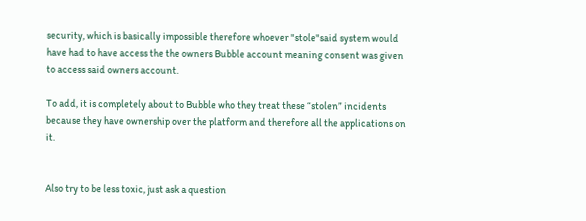security, which is basically impossible therefore whoever "stole"said system would have had to have access the the owners Bubble account meaning consent was given to access said owners account.

To add, it is completely about to Bubble who they treat these “stolen” incidents because they have ownership over the platform and therefore all the applications on it.


Also try to be less toxic, just ask a question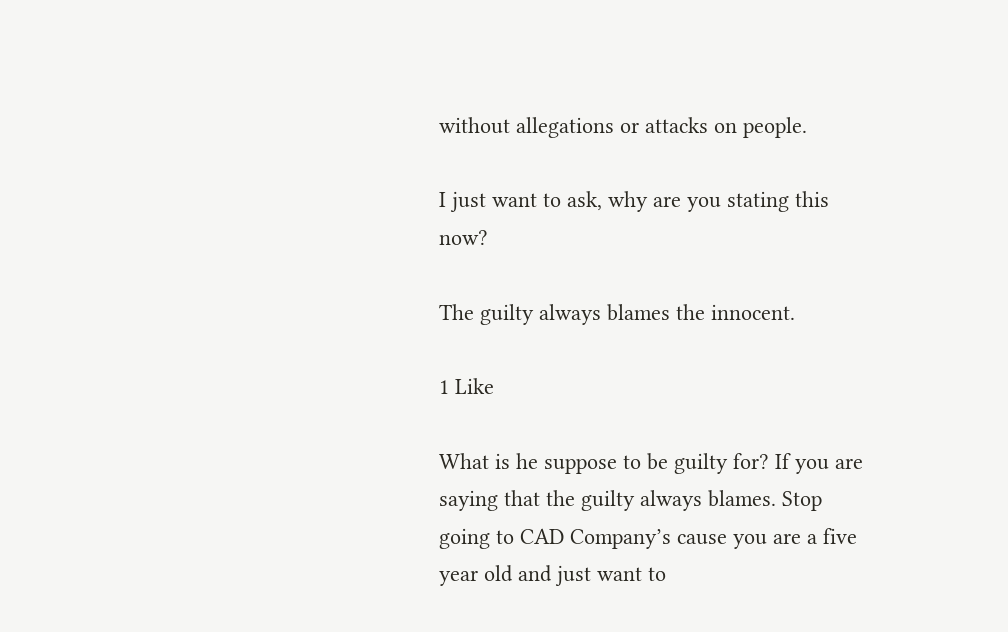without allegations or attacks on people.

I just want to ask, why are you stating this now?

The guilty always blames the innocent.

1 Like

What is he suppose to be guilty for? If you are saying that the guilty always blames. Stop going to CAD Company’s cause you are a five year old and just want to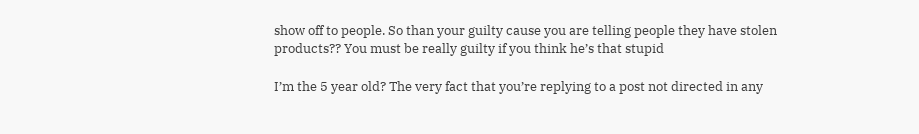show off to people. So than your guilty cause you are telling people they have stolen products?? You must be really guilty if you think he’s that stupid

I’m the 5 year old? The very fact that you’re replying to a post not directed in any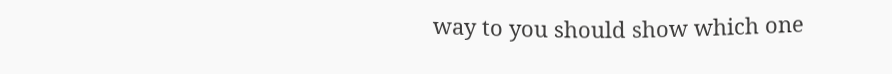way to you should show which one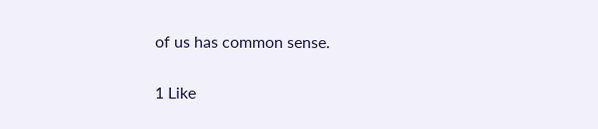of us has common sense.

1 Like